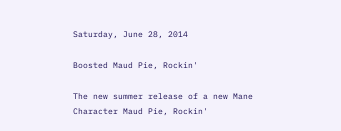Saturday, June 28, 2014

Boosted Maud Pie, Rockin'

The new summer release of a new Mane Character Maud Pie, Rockin'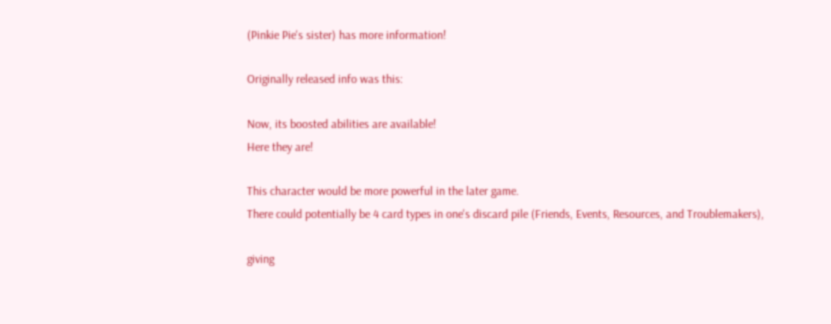(Pinkie Pie's sister) has more information!

Originally released info was this:

Now, its boosted abilities are available!
Here they are!

This character would be more powerful in the later game.
There could potentially be 4 card types in one's discard pile (Friends, Events, Resources, and Troublemakers),

giving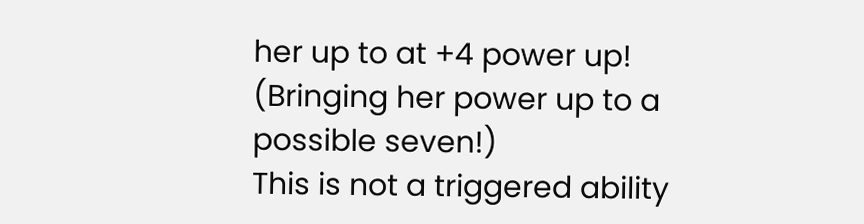her up to at +4 power up! (Bringing her power up to a possible seven!)
This is not a triggered ability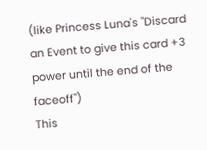(like Princess Luna's "Discard an Event to give this card +3 power until the end of the faceoff")
This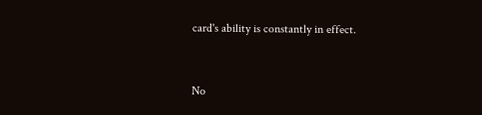card's ability is constantly in effect.


No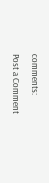comments:

Post a Comment